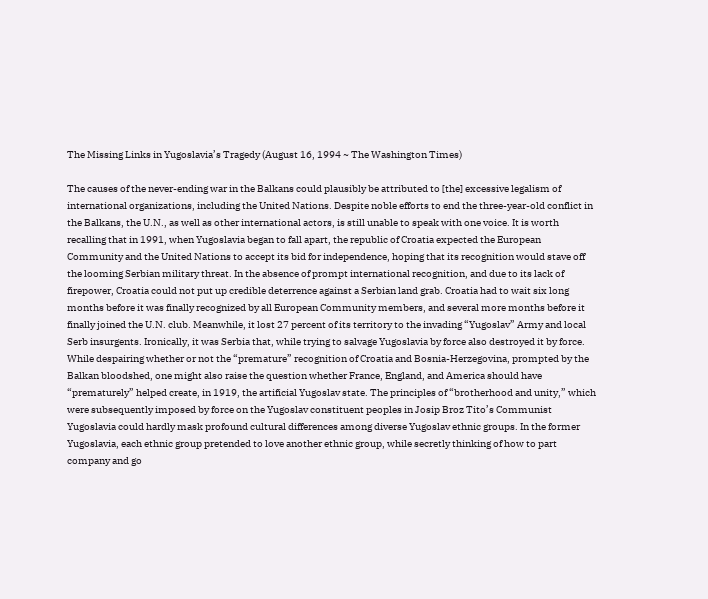The Missing Links in Yugoslavia’s Tragedy (August 16, 1994 ~ The Washington Times)

The causes of the never-ending war in the Balkans could plausibly be attributed to [the] excessive legalism of international organizations, including the United Nations. Despite noble efforts to end the three-year-old conflict in the Balkans, the U.N., as well as other international actors, is still unable to speak with one voice. It is worth recalling that in 1991, when Yugoslavia began to fall apart, the republic of Croatia expected the European Community and the United Nations to accept its bid for independence, hoping that its recognition would stave off the looming Serbian military threat. In the absence of prompt international recognition, and due to its lack of firepower, Croatia could not put up credible deterrence against a Serbian land grab. Croatia had to wait six long months before it was finally recognized by all European Community members, and several more months before it finally joined the U.N. club. Meanwhile, it lost 27 percent of its territory to the invading “Yugoslav” Army and local Serb insurgents. Ironically, it was Serbia that, while trying to salvage Yugoslavia by force also destroyed it by force. While despairing whether or not the “premature” recognition of Croatia and Bosnia-Herzegovina, prompted by the Balkan bloodshed, one might also raise the question whether France, England, and America should have “prematurely” helped create, in 1919, the artificial Yugoslav state. The principles of “brotherhood and unity,” which were subsequently imposed by force on the Yugoslav constituent peoples in Josip Broz Tito’s Communist Yugoslavia could hardly mask profound cultural differences among diverse Yugoslav ethnic groups. In the former Yugoslavia, each ethnic group pretended to love another ethnic group, while secretly thinking of how to part company and go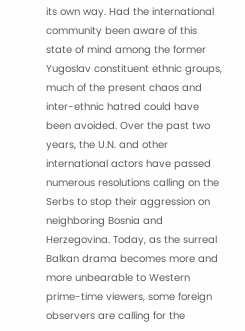its own way. Had the international community been aware of this state of mind among the former Yugoslav constituent ethnic groups, much of the present chaos and inter-ethnic hatred could have been avoided. Over the past two years, the U.N. and other international actors have passed numerous resolutions calling on the Serbs to stop their aggression on neighboring Bosnia and Herzegovina. Today, as the surreal Balkan drama becomes more and more unbearable to Western prime-time viewers, some foreign observers are calling for the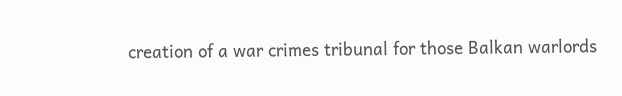creation of a war crimes tribunal for those Balkan warlords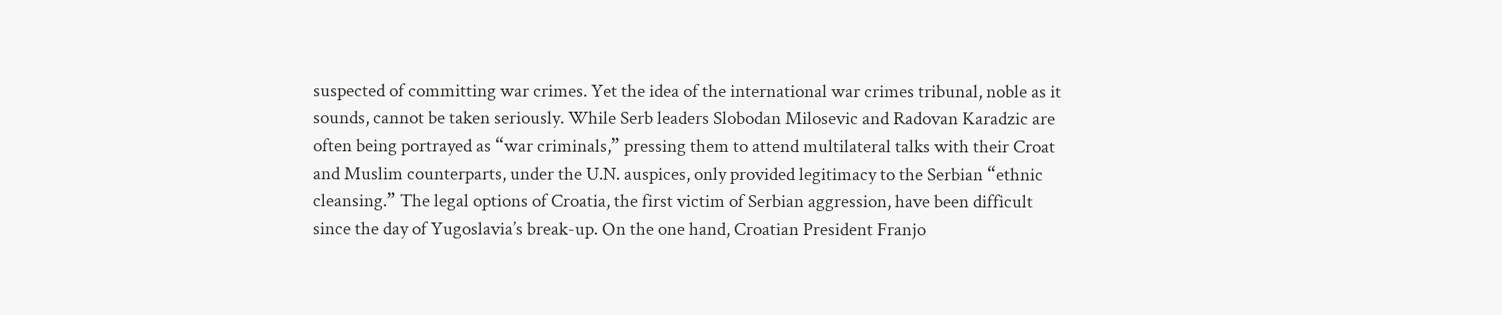suspected of committing war crimes. Yet the idea of the international war crimes tribunal, noble as it sounds, cannot be taken seriously. While Serb leaders Slobodan Milosevic and Radovan Karadzic are often being portrayed as “war criminals,” pressing them to attend multilateral talks with their Croat and Muslim counterparts, under the U.N. auspices, only provided legitimacy to the Serbian “ethnic cleansing.” The legal options of Croatia, the first victim of Serbian aggression, have been difficult since the day of Yugoslavia’s break-up. On the one hand, Croatian President Franjo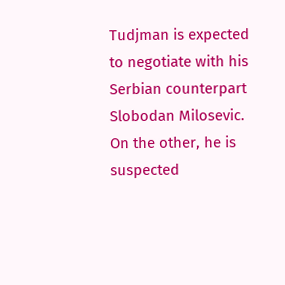Tudjman is expected to negotiate with his Serbian counterpart Slobodan Milosevic. On the other, he is suspected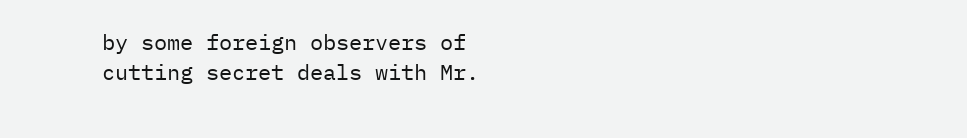by some foreign observers of cutting secret deals with Mr.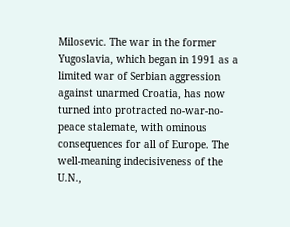Milosevic. The war in the former Yugoslavia, which began in 1991 as a limited war of Serbian aggression against unarmed Croatia, has now turned into protracted no-war-no-peace stalemate, with ominous consequences for all of Europe. The well-meaning indecisiveness of the U.N.,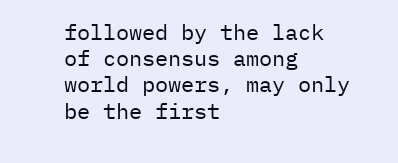followed by the lack of consensus among world powers, may only be the first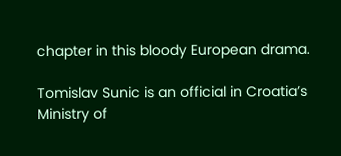chapter in this bloody European drama.

Tomislav Sunic is an official in Croatia’s Ministry of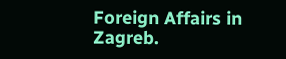Foreign Affairs in Zagreb.